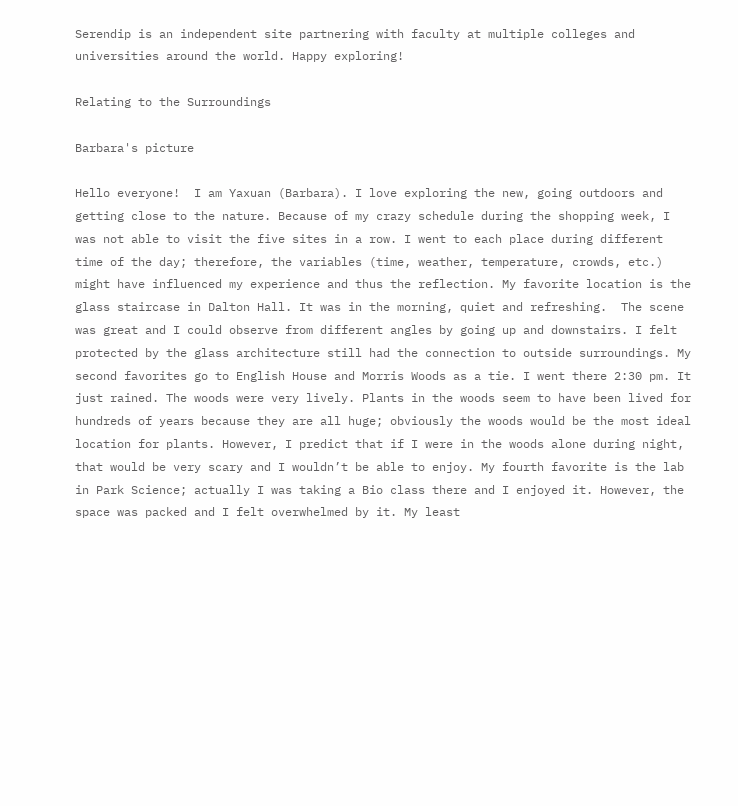Serendip is an independent site partnering with faculty at multiple colleges and universities around the world. Happy exploring!

Relating to the Surroundings

Barbara's picture

Hello everyone!  I am Yaxuan (Barbara). I love exploring the new, going outdoors and getting close to the nature. Because of my crazy schedule during the shopping week, I was not able to visit the five sites in a row. I went to each place during different time of the day; therefore, the variables (time, weather, temperature, crowds, etc.) might have influenced my experience and thus the reflection. My favorite location is the glass staircase in Dalton Hall. It was in the morning, quiet and refreshing.  The scene was great and I could observe from different angles by going up and downstairs. I felt protected by the glass architecture still had the connection to outside surroundings. My second favorites go to English House and Morris Woods as a tie. I went there 2:30 pm. It just rained. The woods were very lively. Plants in the woods seem to have been lived for hundreds of years because they are all huge; obviously the woods would be the most ideal location for plants. However, I predict that if I were in the woods alone during night, that would be very scary and I wouldn’t be able to enjoy. My fourth favorite is the lab in Park Science; actually I was taking a Bio class there and I enjoyed it. However, the space was packed and I felt overwhelmed by it. My least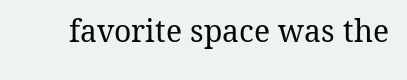favorite space was the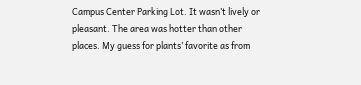Campus Center Parking Lot. It wasn’t lively or pleasant. The area was hotter than other places. My guess for plants’ favorite as from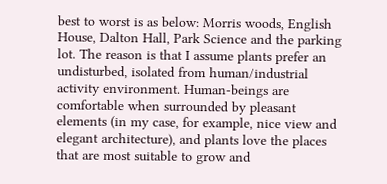best to worst is as below: Morris woods, English House, Dalton Hall, Park Science and the parking lot. The reason is that I assume plants prefer an undisturbed, isolated from human/industrial activity environment. Human-beings are comfortable when surrounded by pleasant elements (in my case, for example, nice view and elegant architecture), and plants love the places that are most suitable to grow and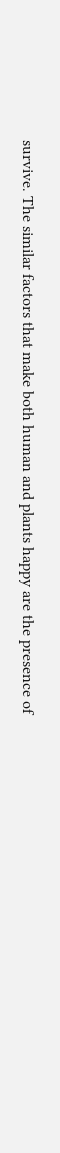survive. The similar factors that make both human and plants happy are the presence of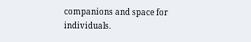companions and space for individuals.